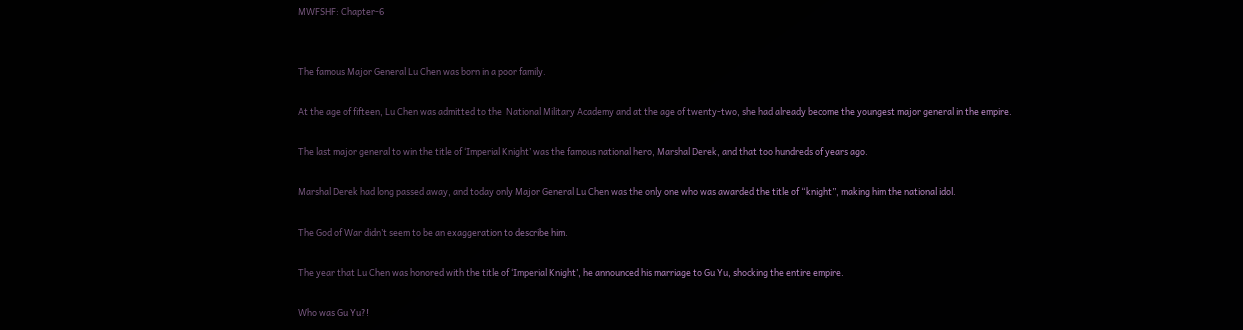MWFSHF: Chapter-6


The famous Major General Lu Chen was born in a poor family.

At the age of fifteen, Lu Chen was admitted to the  National Military Academy and at the age of twenty-two, she had already become the youngest major general in the empire.

The last major general to win the title of ‘Imperial Knight’ was the famous national hero, Marshal Derek, and that too hundreds of years ago.

Marshal Derek had long passed away, and today only Major General Lu Chen was the only one who was awarded the title of “knight”, making him the national idol.

The God of War didn’t seem to be an exaggeration to describe him.

The year that Lu Chen was honored with the title of ‘Imperial Knight’, he announced his marriage to Gu Yu, shocking the entire empire.

Who was Gu Yu?!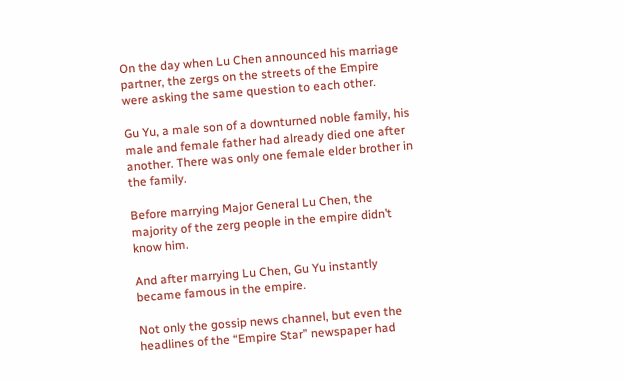On the day when Lu Chen announced his marriage partner, the zergs on the streets of the Empire were asking the same question to each other.

Gu Yu, a male son of a downturned noble family, his male and female father had already died one after another. There was only one female elder brother in the family.

Before marrying Major General Lu Chen, the majority of the zerg people in the empire didn’t know him.

And after marrying Lu Chen, Gu Yu instantly became famous in the empire.

Not only the gossip news channel, but even the headlines of the “Empire Star” newspaper had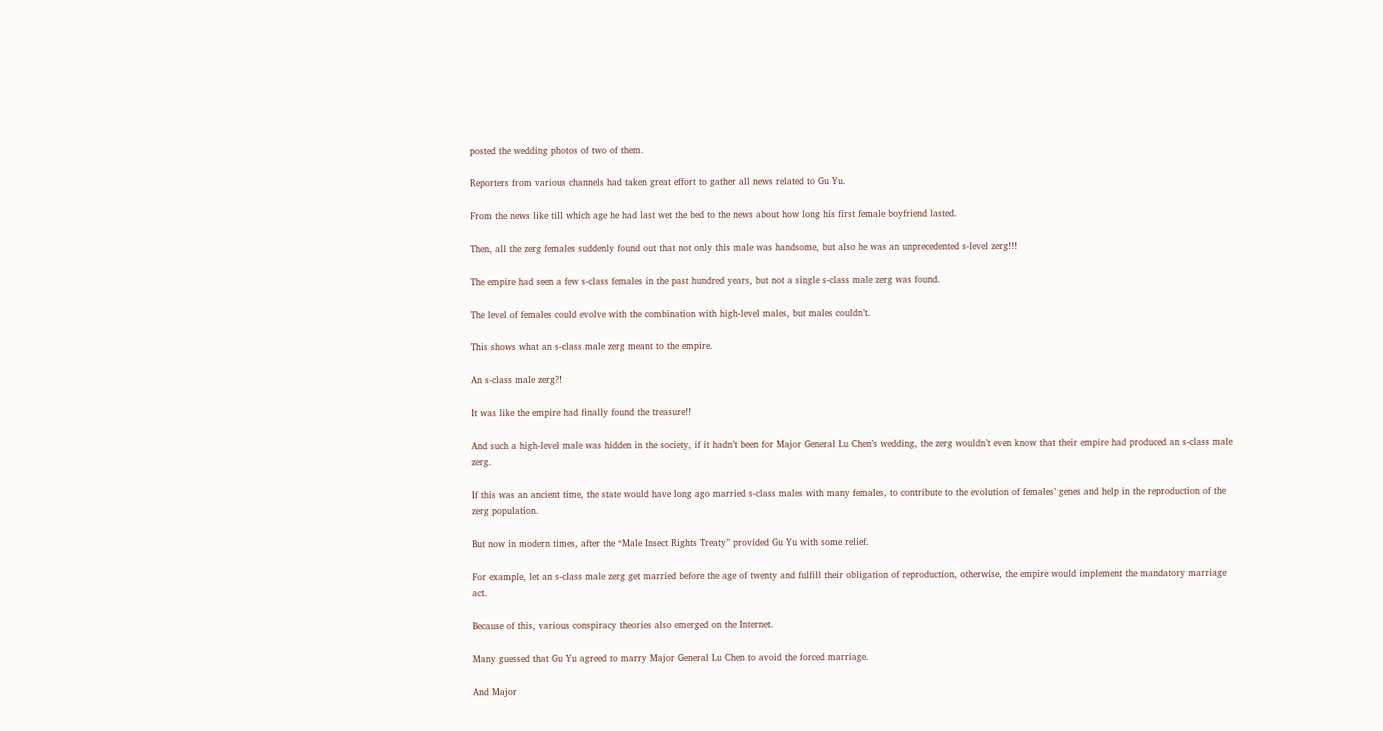posted the wedding photos of two of them.

Reporters from various channels had taken great effort to gather all news related to Gu Yu.

From the news like till which age he had last wet the bed to the news about how long his first female boyfriend lasted.

Then, all the zerg females suddenly found out that not only this male was handsome, but also he was an unprecedented s-level zerg!!!

The empire had seen a few s-class females in the past hundred years, but not a single s-class male zerg was found.

The level of females could evolve with the combination with high-level males, but males couldn’t.

This shows what an s-class male zerg meant to the empire.

An s-class male zerg?!

It was like the empire had finally found the treasure!!

And such a high-level male was hidden in the society, if it hadn’t been for Major General Lu Chen’s wedding, the zerg wouldn’t even know that their empire had produced an s-class male zerg.

If this was an ancient time, the state would have long ago married s-class males with many females, to contribute to the evolution of females’ genes and help in the reproduction of the zerg population.

But now in modern times, after the “Male Insect Rights Treaty” provided Gu Yu with some relief.

For example, let an s-class male zerg get married before the age of twenty and fulfill their obligation of reproduction, otherwise, the empire would implement the mandatory marriage act.

Because of this, various conspiracy theories also emerged on the Internet.

Many guessed that Gu Yu agreed to marry Major General Lu Chen to avoid the forced marriage.

And Major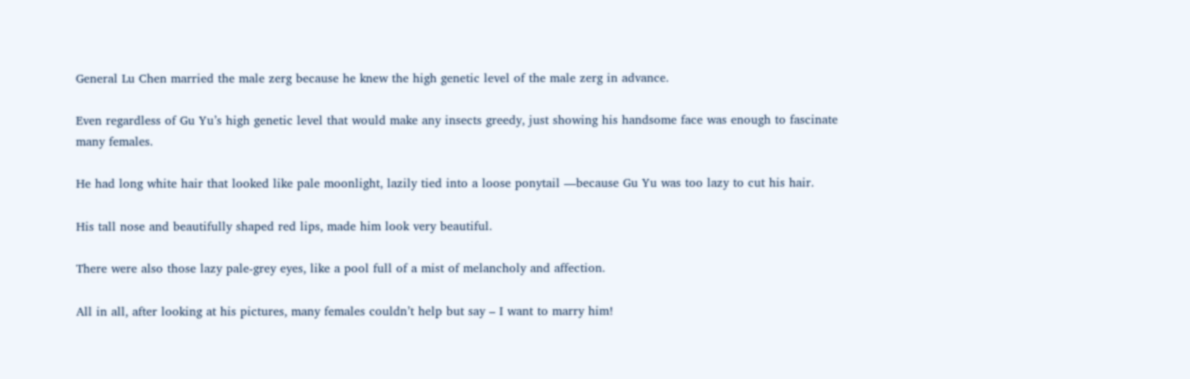General Lu Chen married the male zerg because he knew the high genetic level of the male zerg in advance.

Even regardless of Gu Yu’s high genetic level that would make any insects greedy, just showing his handsome face was enough to fascinate many females.

He had long white hair that looked like pale moonlight, lazily tied into a loose ponytail —because Gu Yu was too lazy to cut his hair.

His tall nose and beautifully shaped red lips, made him look very beautiful.

There were also those lazy pale-grey eyes, like a pool full of a mist of melancholy and affection.

All in all, after looking at his pictures, many females couldn’t help but say – I want to marry him!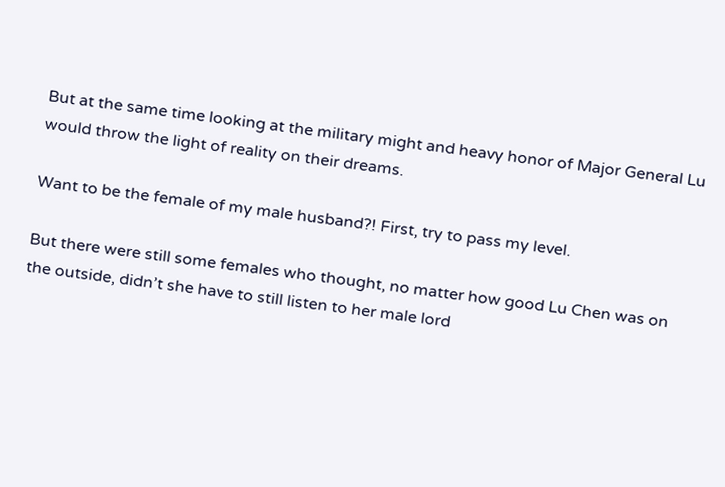But at the same time looking at the military might and heavy honor of Major General Lu would throw the light of reality on their dreams.

Want to be the female of my male husband?! First, try to pass my level.

But there were still some females who thought, no matter how good Lu Chen was on the outside, didn’t she have to still listen to her male lord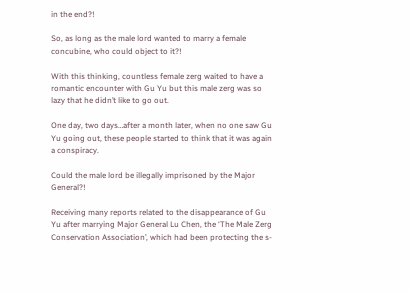in the end?!

So, as long as the male lord wanted to marry a female concubine, who could object to it?!

With this thinking, countless female zerg waited to have a romantic encounter with Gu Yu but this male zerg was so lazy that he didn’t like to go out.

One day, two days…after a month later, when no one saw Gu Yu going out, these people started to think that it was again a conspiracy.

Could the male lord be illegally imprisoned by the Major General?!

Receiving many reports related to the disappearance of Gu Yu after marrying Major General Lu Chen, the ‘The Male Zerg Conservation Association’, which had been protecting the s-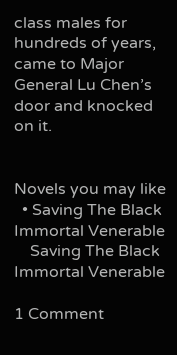class males for hundreds of years, came to Major General Lu Chen’s door and knocked on it.


Novels you may like
  • Saving The Black Immortal Venerable
    Saving The Black Immortal Venerable

1 Comment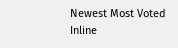Newest Most Voted
Inline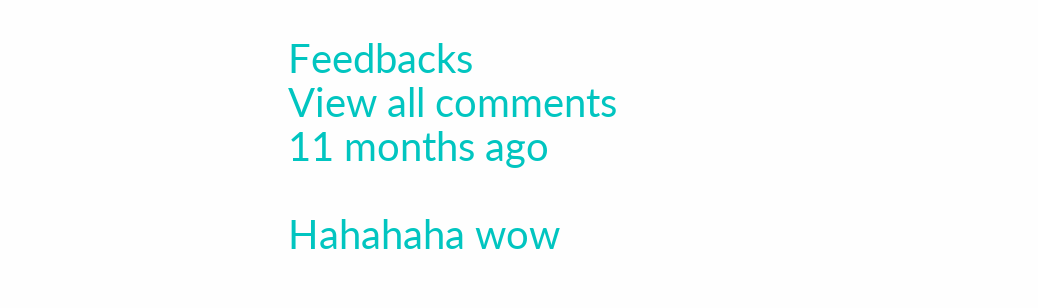Feedbacks
View all comments
11 months ago

Hahahaha wow